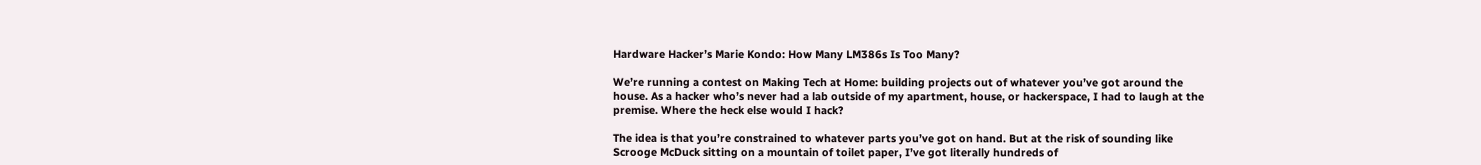Hardware Hacker’s Marie Kondo: How Many LM386s Is Too Many?

We’re running a contest on Making Tech at Home: building projects out of whatever you’ve got around the house. As a hacker who’s never had a lab outside of my apartment, house, or hackerspace, I had to laugh at the premise. Where the heck else would I hack?

The idea is that you’re constrained to whatever parts you’ve got on hand. But at the risk of sounding like Scrooge McDuck sitting on a mountain of toilet paper, I’ve got literally hundreds of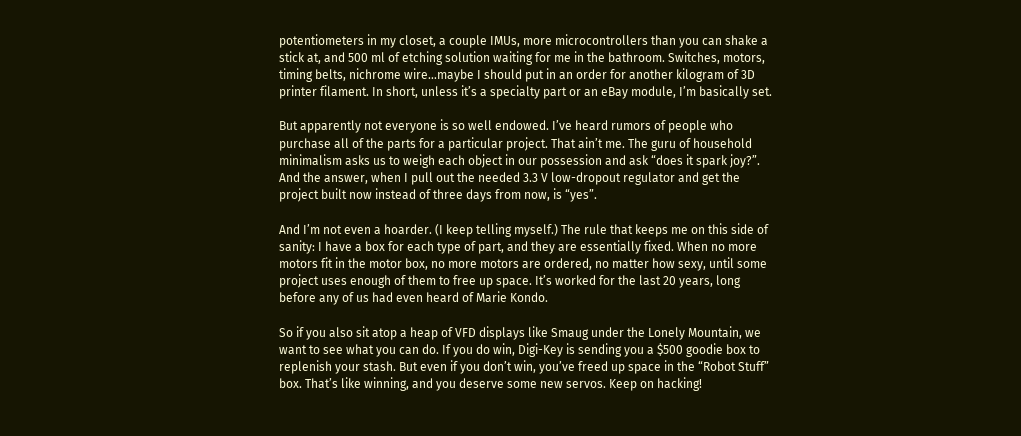potentiometers in my closet, a couple IMUs, more microcontrollers than you can shake a stick at, and 500 ml of etching solution waiting for me in the bathroom. Switches, motors, timing belts, nichrome wire…maybe I should put in an order for another kilogram of 3D printer filament. In short, unless it’s a specialty part or an eBay module, I’m basically set.

But apparently not everyone is so well endowed. I’ve heard rumors of people who purchase all of the parts for a particular project. That ain’t me. The guru of household minimalism asks us to weigh each object in our possession and ask “does it spark joy?”. And the answer, when I pull out the needed 3.3 V low-dropout regulator and get the project built now instead of three days from now, is “yes”.

And I’m not even a hoarder. (I keep telling myself.) The rule that keeps me on this side of sanity: I have a box for each type of part, and they are essentially fixed. When no more motors fit in the motor box, no more motors are ordered, no matter how sexy, until some project uses enough of them to free up space. It’s worked for the last 20 years, long before any of us had even heard of Marie Kondo.

So if you also sit atop a heap of VFD displays like Smaug under the Lonely Mountain, we want to see what you can do. If you do win, Digi-Key is sending you a $500 goodie box to replenish your stash. But even if you don’t win, you’ve freed up space in the “Robot Stuff” box. That’s like winning, and you deserve some new servos. Keep on hacking!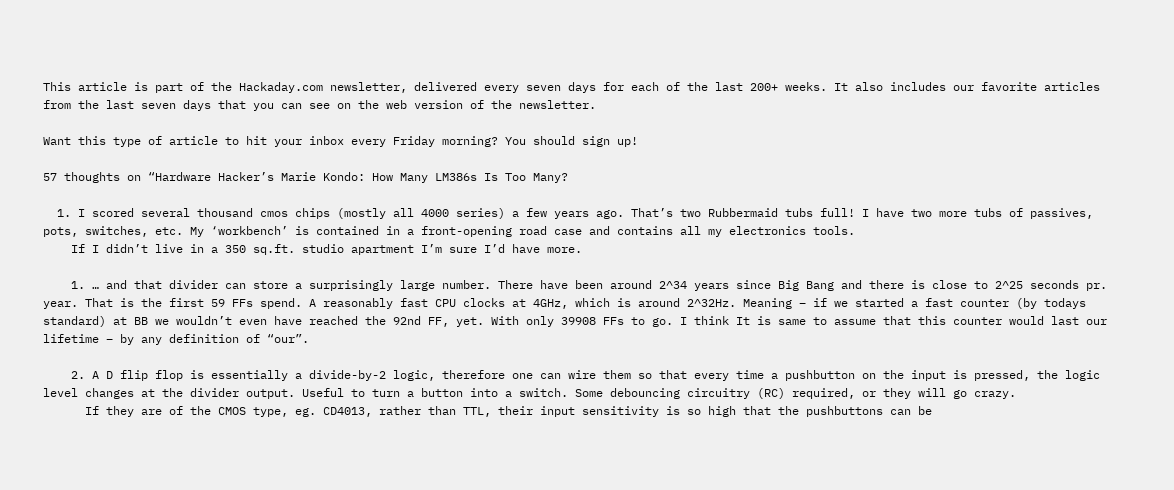This article is part of the Hackaday.com newsletter, delivered every seven days for each of the last 200+ weeks. It also includes our favorite articles from the last seven days that you can see on the web version of the newsletter.

Want this type of article to hit your inbox every Friday morning? You should sign up!

57 thoughts on “Hardware Hacker’s Marie Kondo: How Many LM386s Is Too Many?

  1. I scored several thousand cmos chips (mostly all 4000 series) a few years ago. That’s two Rubbermaid tubs full! I have two more tubs of passives, pots, switches, etc. My ‘workbench’ is contained in a front-opening road case and contains all my electronics tools.
    If I didn’t live in a 350 sq.ft. studio apartment I’m sure I’d have more.

    1. … and that divider can store a surprisingly large number. There have been around 2^34 years since Big Bang and there is close to 2^25 seconds pr. year. That is the first 59 FFs spend. A reasonably fast CPU clocks at 4GHz, which is around 2^32Hz. Meaning – if we started a fast counter (by todays standard) at BB we wouldn’t even have reached the 92nd FF, yet. With only 39908 FFs to go. I think It is same to assume that this counter would last our lifetime – by any definition of “our”.

    2. A D flip flop is essentially a divide-by-2 logic, therefore one can wire them so that every time a pushbutton on the input is pressed, the logic level changes at the divider output. Useful to turn a button into a switch. Some debouncing circuitry (RC) required, or they will go crazy.
      If they are of the CMOS type, eg. CD4013, rather than TTL, their input sensitivity is so high that the pushbuttons can be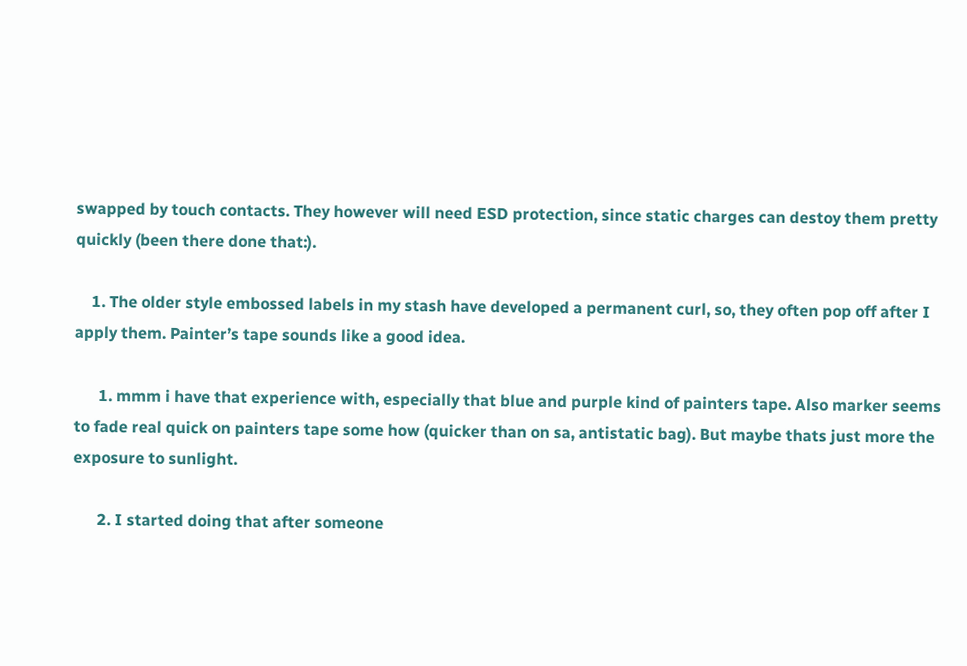swapped by touch contacts. They however will need ESD protection, since static charges can destoy them pretty quickly (been there done that:).

    1. The older style embossed labels in my stash have developed a permanent curl, so, they often pop off after I apply them. Painter’s tape sounds like a good idea.

      1. mmm i have that experience with, especially that blue and purple kind of painters tape. Also marker seems to fade real quick on painters tape some how (quicker than on sa, antistatic bag). But maybe thats just more the exposure to sunlight.

      2. I started doing that after someone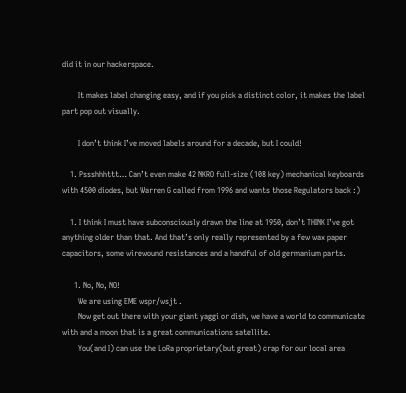did it in our hackerspace.

        It makes label changing easy, and if you pick a distinct color, it makes the label part pop out visually.

        I don’t think I’ve moved labels around for a decade, but I could!

    1. Pssshhhttt… Can’t even make 42 NKRO full-size (108 key) mechanical keyboards with 4500 diodes, but Warren G called from 1996 and wants those Regulators back :)

    1. I think I must have subconsciously drawn the line at 1950, don’t THINK I’ve got anything older than that. And that’s only really represented by a few wax paper capacitors, some wirewound resistances and a handful of old germanium parts.

      1. No, No, NO!
        We are using EME wspr/wsjt .
        Now get out there with your giant yaggi or dish, we have a world to communicate with and a moon that is a great communications satellite.
        You(and I) can use the LoRa proprietary(but great) crap for our local area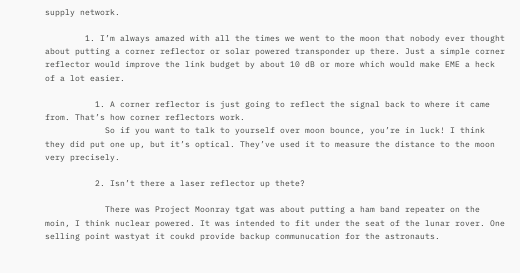supply network.

        1. I’m always amazed with all the times we went to the moon that nobody ever thought about putting a corner reflector or solar powered transponder up there. Just a simple corner reflector would improve the link budget by about 10 dB or more which would make EME a heck of a lot easier.

          1. A corner reflector is just going to reflect the signal back to where it came from. That’s how corner reflectors work.
            So if you want to talk to yourself over moon bounce, you’re in luck! I think they did put one up, but it’s optical. They’ve used it to measure the distance to the moon very precisely.

          2. Isn’t there a laser reflector up thete?

            There was Project Moonray tgat was about putting a ham band repeater on the moin, I think nuclear powered. It was intended to fit under the seat of the lunar rover. One selling point wastyat it coukd provide backup communucation for the astronauts.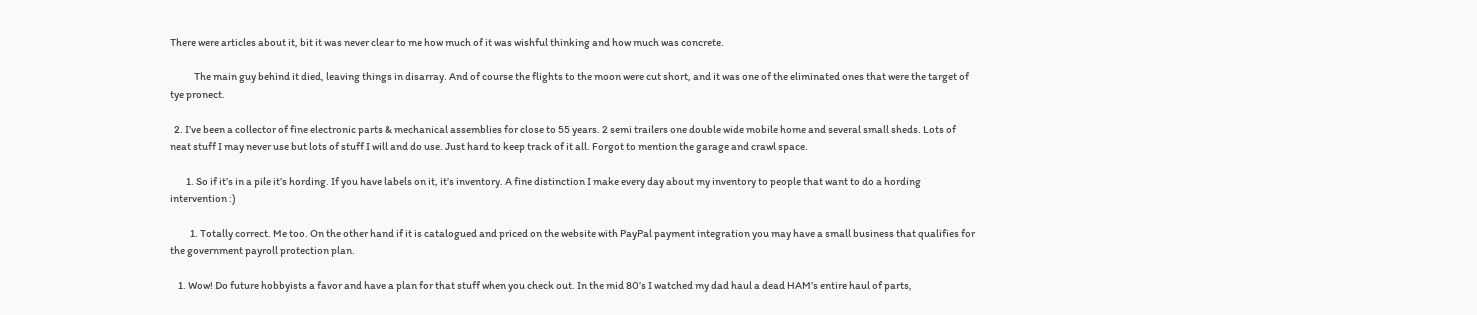There were articles about it, bit it was never clear to me how much of it was wishful thinking and how much was concrete.

            The main guy behind it died, leaving things in disarray. And of course the flights to the moon were cut short, and it was one of the eliminated ones that were the target of tye pronect.

  2. I’ve been a collector of fine electronic parts & mechanical assemblies for close to 55 years. 2 semi trailers one double wide mobile home and several small sheds. Lots of neat stuff I may never use but lots of stuff I will and do use. Just hard to keep track of it all. Forgot to mention the garage and crawl space.

        1. So if it’s in a pile it’s hording. If you have labels on it, it’s inventory. A fine distinction I make every day about my inventory to people that want to do a hording intervention :)

          1. Totally correct. Me too. On the other hand if it is catalogued and priced on the website with PayPal payment integration you may have a small business that qualifies for the government payroll protection plan.

    1. Wow! Do future hobbyists a favor and have a plan for that stuff when you check out. In the mid 80’s I watched my dad haul a dead HAM’s entire haul of parts,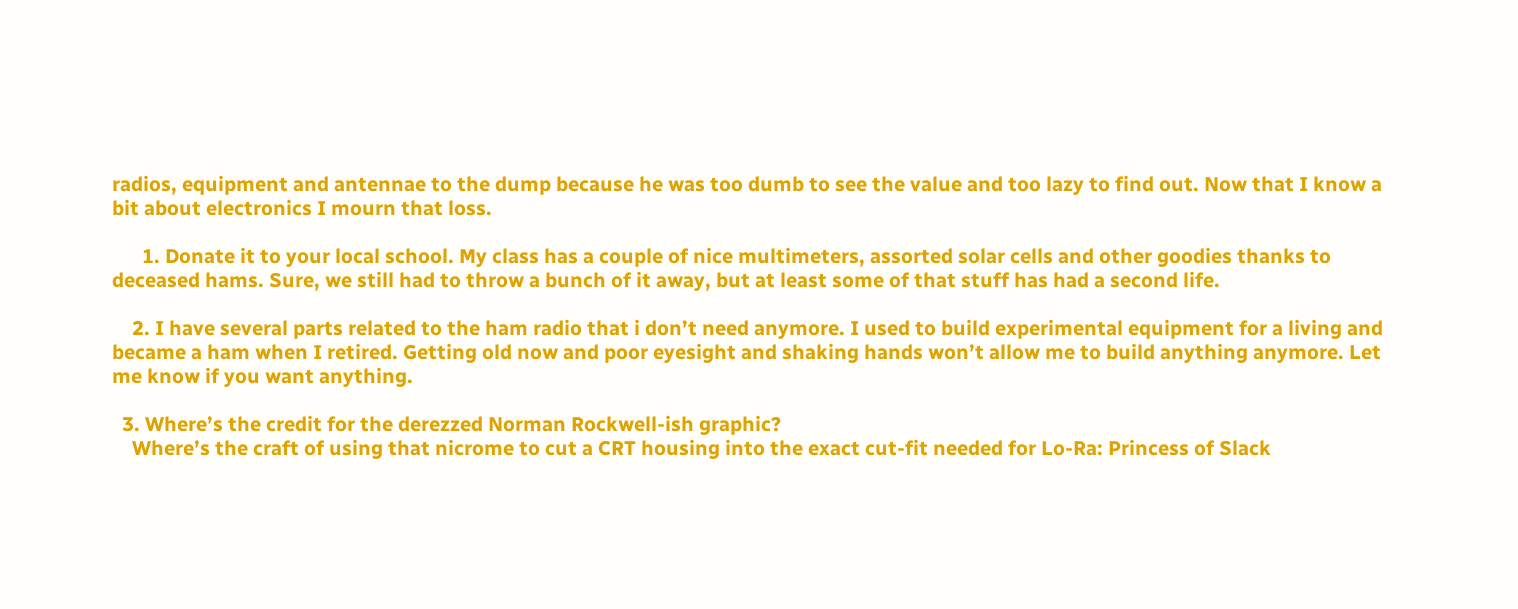radios, equipment and antennae to the dump because he was too dumb to see the value and too lazy to find out. Now that I know a bit about electronics I mourn that loss.

      1. Donate it to your local school. My class has a couple of nice multimeters, assorted solar cells and other goodies thanks to deceased hams. Sure, we still had to throw a bunch of it away, but at least some of that stuff has had a second life.

    2. I have several parts related to the ham radio that i don’t need anymore. I used to build experimental equipment for a living and became a ham when I retired. Getting old now and poor eyesight and shaking hands won’t allow me to build anything anymore. Let me know if you want anything.

  3. Where’s the credit for the derezzed Norman Rockwell-ish graphic?
    Where’s the craft of using that nicrome to cut a CRT housing into the exact cut-fit needed for Lo-Ra: Princess of Slack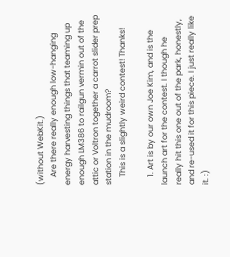(without WebKit.)
    Are there really enough low-hanging energy harvesting things that teaming up enough LM386 to railgun vermin out of the attic or Voltron together a carrot slider prep station in the mudroom?
    This is a slightly weird contest! Thanks!

    1. Art is by our own Joe Kim, and is the launch art for the contest. I though he really hit this one out of the park, honestly, and re-used it for this piece. I just really like it. :)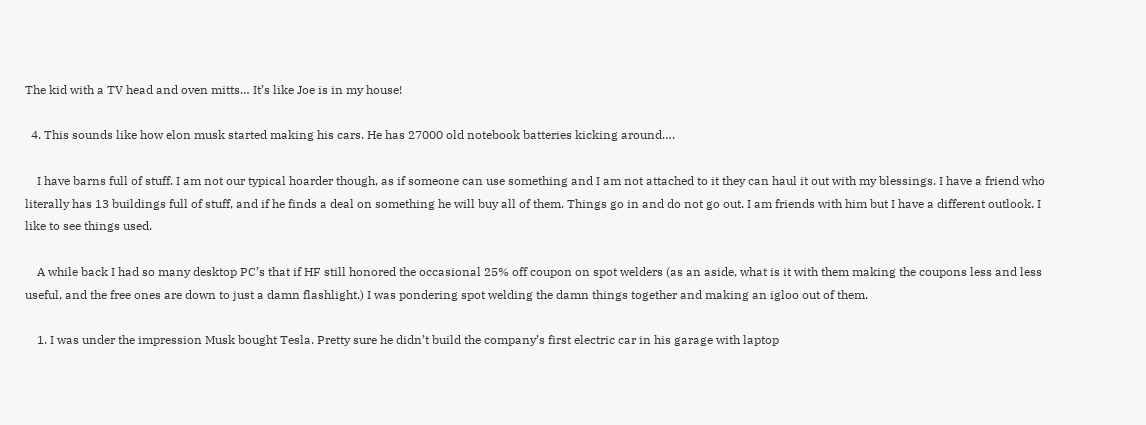The kid with a TV head and oven mitts… It’s like Joe is in my house!

  4. This sounds like how elon musk started making his cars. He has 27000 old notebook batteries kicking around….

    I have barns full of stuff. I am not our typical hoarder though, as if someone can use something and I am not attached to it they can haul it out with my blessings. I have a friend who literally has 13 buildings full of stuff, and if he finds a deal on something he will buy all of them. Things go in and do not go out. I am friends with him but I have a different outlook. I like to see things used.

    A while back I had so many desktop PC’s that if HF still honored the occasional 25% off coupon on spot welders (as an aside, what is it with them making the coupons less and less useful, and the free ones are down to just a damn flashlight.) I was pondering spot welding the damn things together and making an igloo out of them.

    1. I was under the impression Musk bought Tesla. Pretty sure he didn’t build the company’s first electric car in his garage with laptop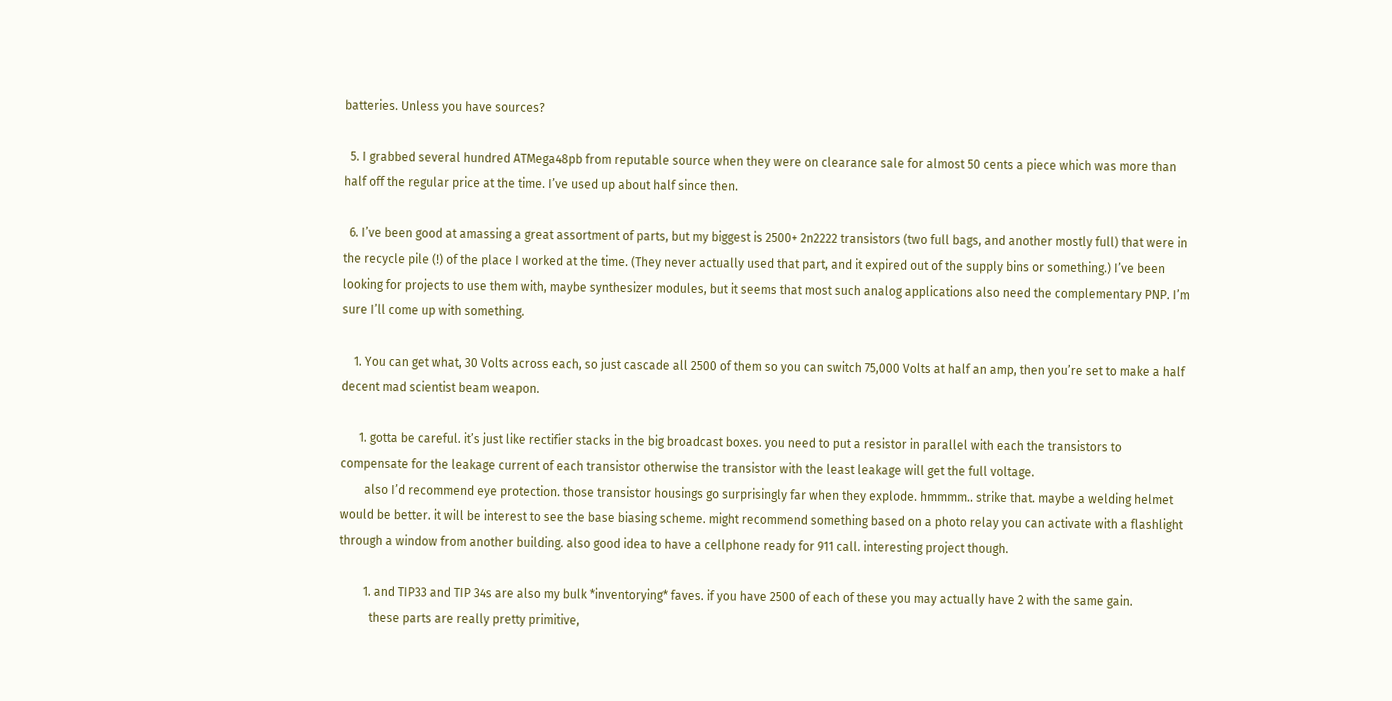batteries. Unless you have sources?

  5. I grabbed several hundred ATMega48pb from reputable source when they were on clearance sale for almost 50 cents a piece which was more than half off the regular price at the time. I’ve used up about half since then.

  6. I’ve been good at amassing a great assortment of parts, but my biggest is 2500+ 2n2222 transistors (two full bags, and another mostly full) that were in the recycle pile (!) of the place I worked at the time. (They never actually used that part, and it expired out of the supply bins or something.) I’ve been looking for projects to use them with, maybe synthesizer modules, but it seems that most such analog applications also need the complementary PNP. I’m sure I’ll come up with something.

    1. You can get what, 30 Volts across each, so just cascade all 2500 of them so you can switch 75,000 Volts at half an amp, then you’re set to make a half decent mad scientist beam weapon.

      1. gotta be careful. it’s just like rectifier stacks in the big broadcast boxes. you need to put a resistor in parallel with each the transistors to compensate for the leakage current of each transistor otherwise the transistor with the least leakage will get the full voltage.
        also I’d recommend eye protection. those transistor housings go surprisingly far when they explode. hmmmm.. strike that. maybe a welding helmet would be better. it will be interest to see the base biasing scheme. might recommend something based on a photo relay you can activate with a flashlight through a window from another building. also good idea to have a cellphone ready for 911 call. interesting project though.

        1. and TIP33 and TIP 34s are also my bulk *inventorying* faves. if you have 2500 of each of these you may actually have 2 with the same gain.
          these parts are really pretty primitive,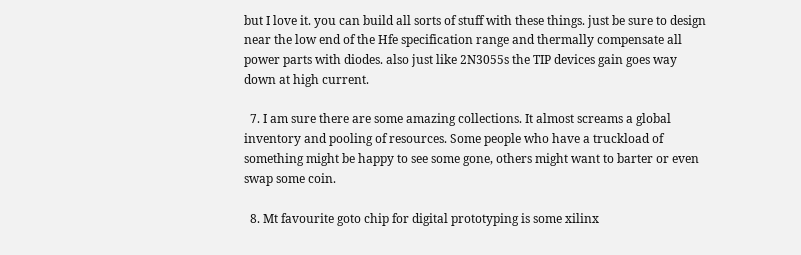but I love it. you can build all sorts of stuff with these things. just be sure to design near the low end of the Hfe specification range and thermally compensate all power parts with diodes. also just like 2N3055s the TIP devices gain goes way down at high current.

  7. I am sure there are some amazing collections. It almost screams a global inventory and pooling of resources. Some people who have a truckload of something might be happy to see some gone, others might want to barter or even swap some coin.

  8. Mt favourite goto chip for digital prototyping is some xilinx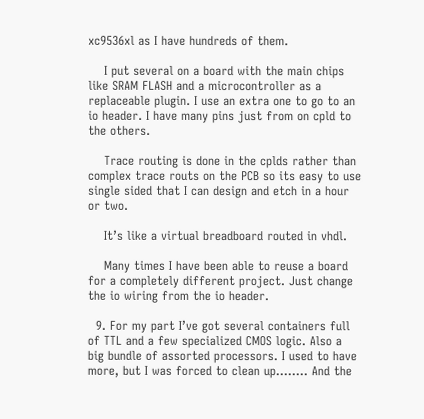xc9536xl as I have hundreds of them.

    I put several on a board with the main chips like SRAM FLASH and a microcontroller as a replaceable plugin. I use an extra one to go to an io header. I have many pins just from on cpld to the others.

    Trace routing is done in the cplds rather than complex trace routs on the PCB so its easy to use single sided that I can design and etch in a hour or two.

    It’s like a virtual breadboard routed in vhdl.

    Many times I have been able to reuse a board for a completely different project. Just change the io wiring from the io header.

  9. For my part I’ve got several containers full of TTL and a few specialized CMOS logic. Also a big bundle of assorted processors. I used to have more, but I was forced to clean up…….. And the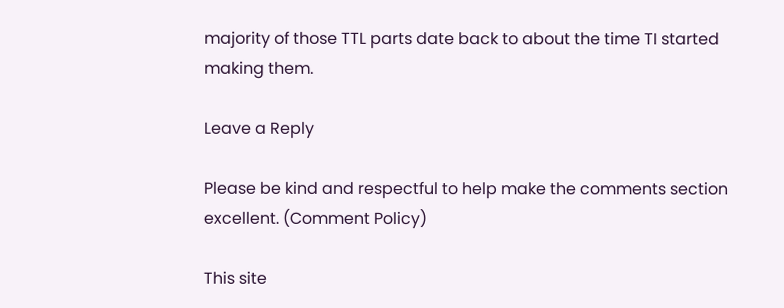majority of those TTL parts date back to about the time TI started making them.

Leave a Reply

Please be kind and respectful to help make the comments section excellent. (Comment Policy)

This site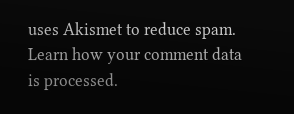uses Akismet to reduce spam. Learn how your comment data is processed.